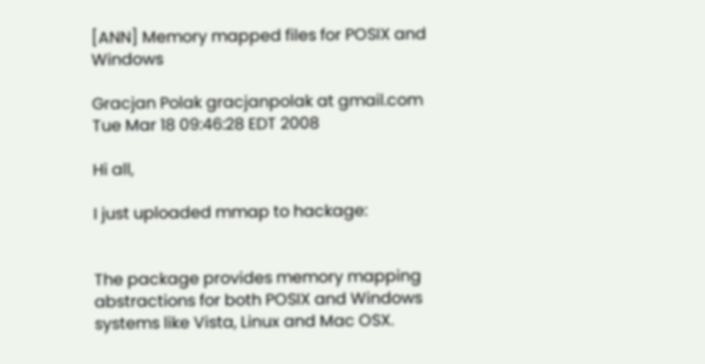[ANN] Memory mapped files for POSIX and Windows

Gracjan Polak gracjanpolak at gmail.com
Tue Mar 18 09:46:28 EDT 2008

Hi all,

I just uploaded mmap to hackage:


The package provides memory mapping abstractions for both POSIX and Windows
systems like Vista, Linux and Mac OSX.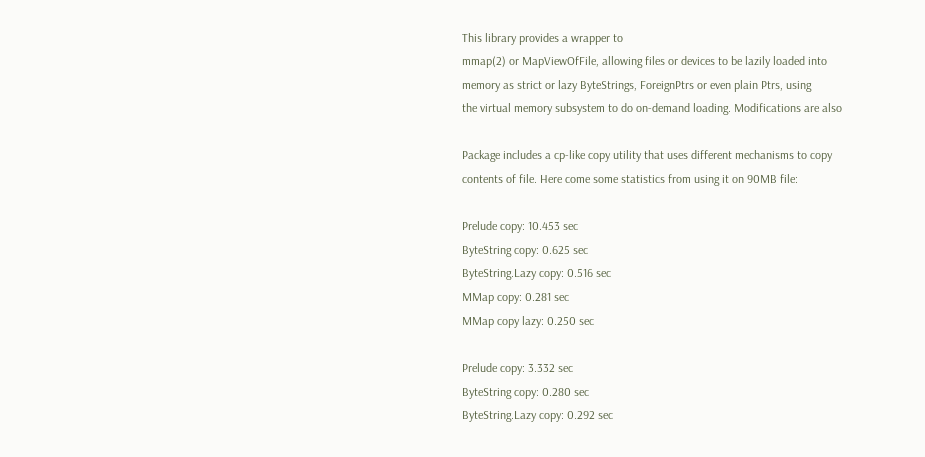This library provides a wrapper to
mmap(2) or MapViewOfFile, allowing files or devices to be lazily loaded into
memory as strict or lazy ByteStrings, ForeignPtrs or even plain Ptrs, using
the virtual memory subsystem to do on-demand loading. Modifications are also

Package includes a cp-like copy utility that uses different mechanisms to copy
contents of file. Here come some statistics from using it on 90MB file:

Prelude copy: 10.453 sec
ByteString copy: 0.625 sec
ByteString.Lazy copy: 0.516 sec
MMap copy: 0.281 sec
MMap copy lazy: 0.250 sec

Prelude copy: 3.332 sec
ByteString copy: 0.280 sec
ByteString.Lazy copy: 0.292 sec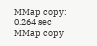MMap copy: 0.264 sec
MMap copy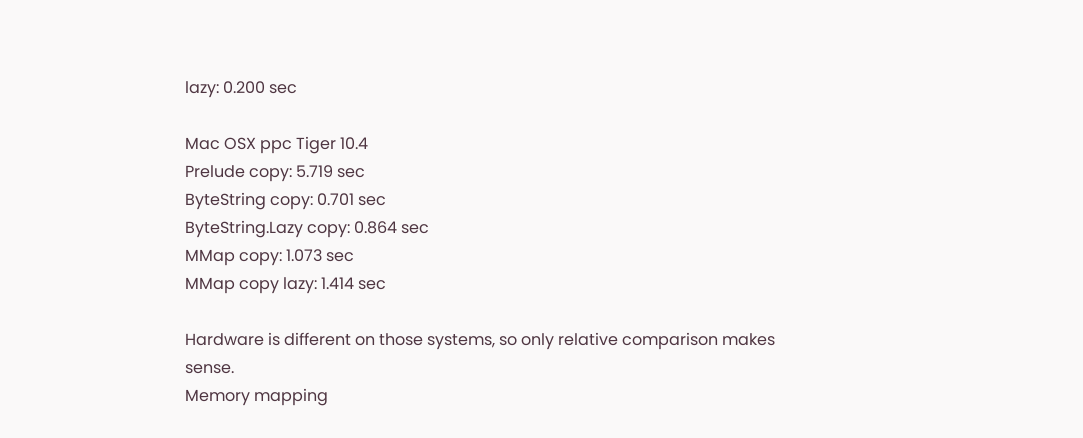lazy: 0.200 sec

Mac OSX ppc Tiger 10.4
Prelude copy: 5.719 sec
ByteString copy: 0.701 sec
ByteString.Lazy copy: 0.864 sec
MMap copy: 1.073 sec
MMap copy lazy: 1.414 sec

Hardware is different on those systems, so only relative comparison makes sense.
Memory mapping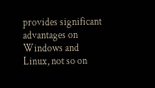provides significant advantages on Windows and Linux, not so on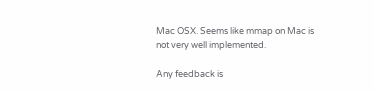Mac OSX. Seems like mmap on Mac is not very well implemented.

Any feedback is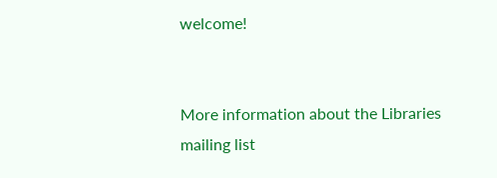welcome!


More information about the Libraries mailing list